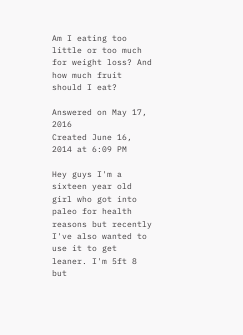Am I eating too little or too much for weight loss? And how much fruit should I eat?

Answered on May 17, 2016
Created June 16, 2014 at 6:09 PM

Hey guys I'm a sixteen year old girl who got into paleo for health reasons but recently I've also wanted to use it to get leaner. I'm 5ft 8 but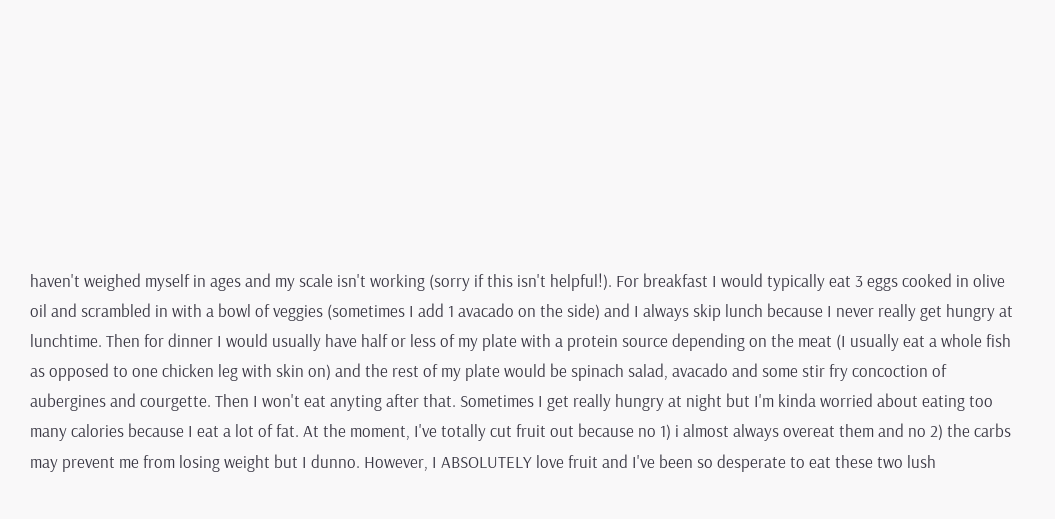haven't weighed myself in ages and my scale isn't working (sorry if this isn't helpful!). For breakfast I would typically eat 3 eggs cooked in olive oil and scrambled in with a bowl of veggies (sometimes I add 1 avacado on the side) and I always skip lunch because I never really get hungry at lunchtime. Then for dinner I would usually have half or less of my plate with a protein source depending on the meat (I usually eat a whole fish as opposed to one chicken leg with skin on) and the rest of my plate would be spinach salad, avacado and some stir fry concoction of aubergines and courgette. Then I won't eat anyting after that. Sometimes I get really hungry at night but I'm kinda worried about eating too many calories because I eat a lot of fat. At the moment, I've totally cut fruit out because no 1) i almost always overeat them and no 2) the carbs may prevent me from losing weight but I dunno. However, I ABSOLUTELY love fruit and I've been so desperate to eat these two lush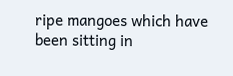ripe mangoes which have been sitting in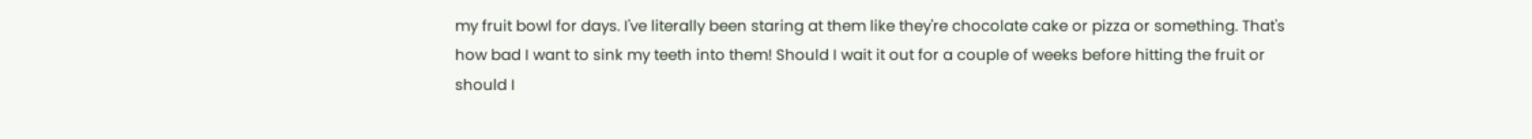my fruit bowl for days. I've literally been staring at them like they're chocolate cake or pizza or something. That's how bad I want to sink my teeth into them! Should I wait it out for a couple of weeks before hitting the fruit or should I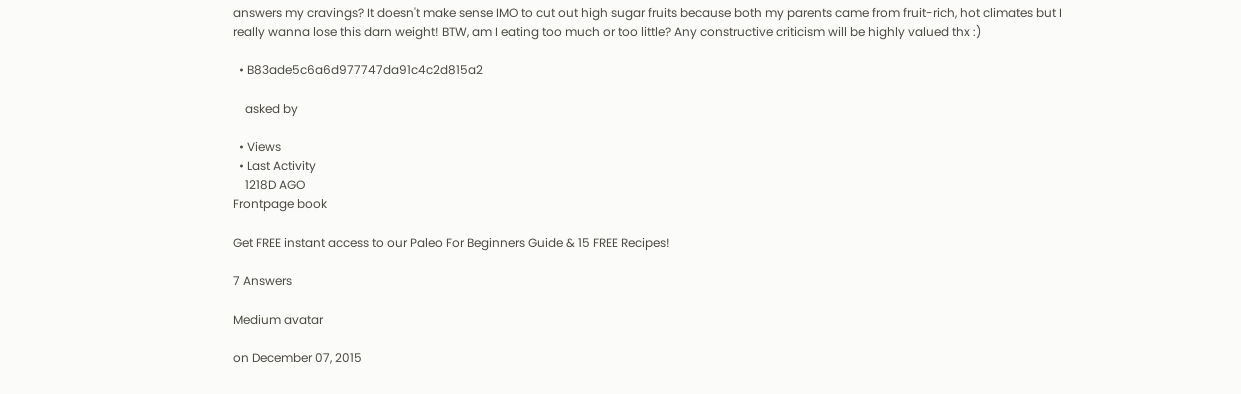answers my cravings? It doesn't make sense IMO to cut out high sugar fruits because both my parents came from fruit-rich, hot climates but I really wanna lose this darn weight! BTW, am I eating too much or too little? Any constructive criticism will be highly valued thx :)

  • B83ade5c6a6d977747da91c4c2d815a2

    asked by

  • Views
  • Last Activity
    1218D AGO
Frontpage book

Get FREE instant access to our Paleo For Beginners Guide & 15 FREE Recipes!

7 Answers

Medium avatar

on December 07, 2015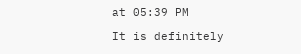at 05:39 PM

It is definitely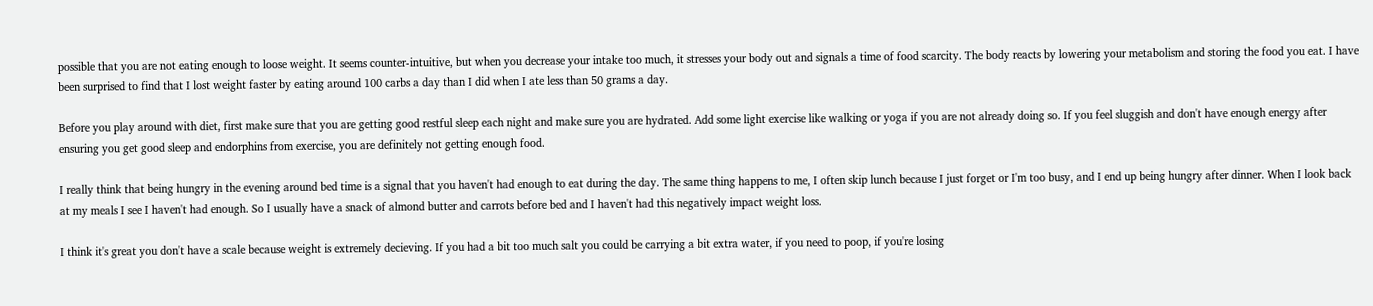possible that you are not eating enough to loose weight. It seems counter-intuitive, but when you decrease your intake too much, it stresses your body out and signals a time of food scarcity. The body reacts by lowering your metabolism and storing the food you eat. I have been surprised to find that I lost weight faster by eating around 100 carbs a day than I did when I ate less than 50 grams a day.

Before you play around with diet, first make sure that you are getting good restful sleep each night and make sure you are hydrated. Add some light exercise like walking or yoga if you are not already doing so. If you feel sluggish and don't have enough energy after ensuring you get good sleep and endorphins from exercise, you are definitely not getting enough food.

I really think that being hungry in the evening around bed time is a signal that you haven't had enough to eat during the day. The same thing happens to me, I often skip lunch because I just forget or I'm too busy, and I end up being hungry after dinner. When I look back at my meals I see I haven't had enough. So I usually have a snack of almond butter and carrots before bed and I haven't had this negatively impact weight loss.

I think it's great you don't have a scale because weight is extremely decieving. If you had a bit too much salt you could be carrying a bit extra water, if you need to poop, if you're losing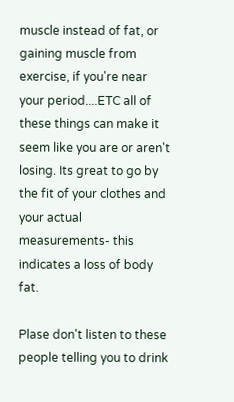muscle instead of fat, or gaining muscle from exercise, if you're near your period....ETC all of these things can make it seem like you are or aren't losing. Its great to go by the fit of your clothes and your actual measurements- this indicates a loss of body fat.

Plase don't listen to these people telling you to drink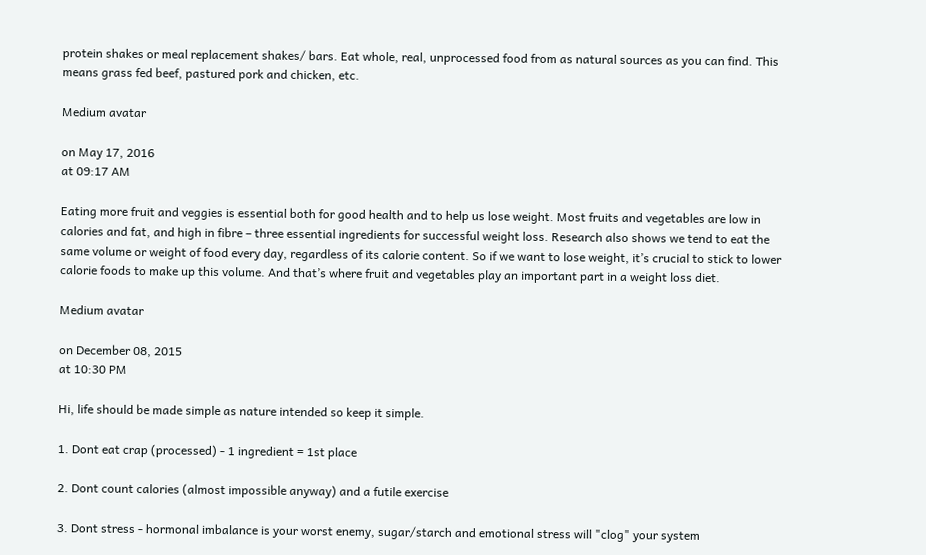protein shakes or meal replacement shakes/ bars. Eat whole, real, unprocessed food from as natural sources as you can find. This means grass fed beef, pastured pork and chicken, etc.

Medium avatar

on May 17, 2016
at 09:17 AM

Eating more fruit and veggies is essential both for good health and to help us lose weight. Most fruits and vegetables are low in calories and fat, and high in fibre – three essential ingredients for successful weight loss. Research also shows we tend to eat the same volume or weight of food every day, regardless of its calorie content. So if we want to lose weight, it’s crucial to stick to lower calorie foods to make up this volume. And that’s where fruit and vegetables play an important part in a weight loss diet.

Medium avatar

on December 08, 2015
at 10:30 PM

Hi, life should be made simple as nature intended so keep it simple.

1. Dont eat crap (processed) - 1 ingredient = 1st place

2. Dont count calories (almost impossible anyway) and a futile exercise

3. Dont stress - hormonal imbalance is your worst enemy, sugar/starch and emotional stress will "clog" your system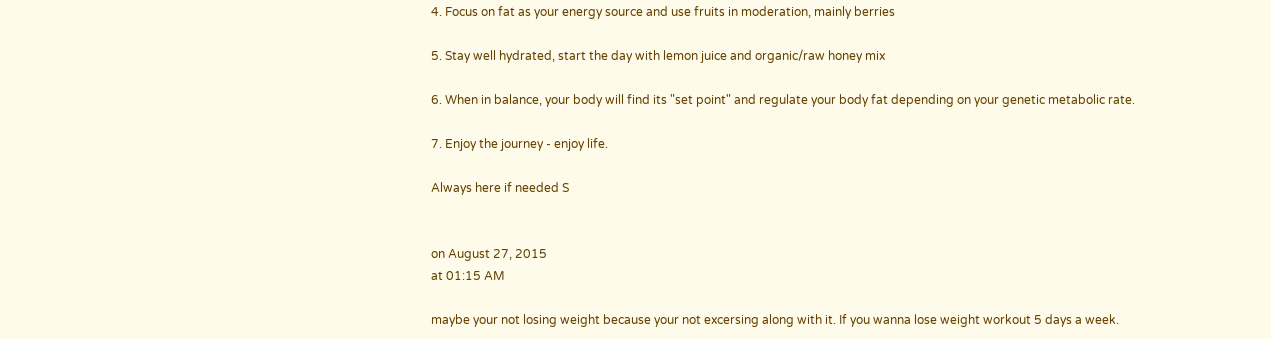4. Focus on fat as your energy source and use fruits in moderation, mainly berries

5. Stay well hydrated, start the day with lemon juice and organic/raw honey mix

6. When in balance, your body will find its "set point" and regulate your body fat depending on your genetic metabolic rate.

7. Enjoy the journey - enjoy life.

Always here if needed S


on August 27, 2015
at 01:15 AM

maybe your not losing weight because your not excersing along with it. If you wanna lose weight workout 5 days a week.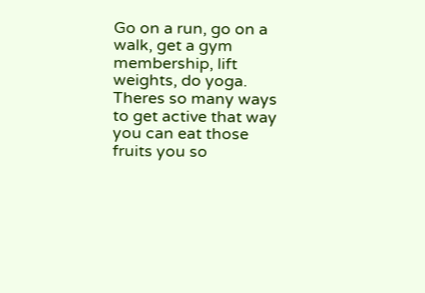Go on a run, go on a walk, get a gym membership, lift weights, do yoga. Theres so many ways to get active that way you can eat those fruits you so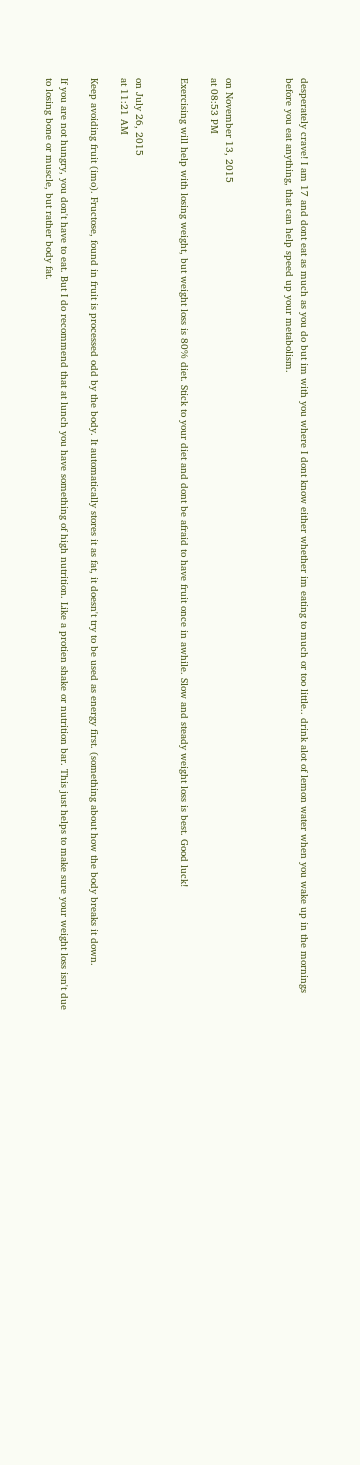desperately crave! I am 17 and dont eat as much as you do but im with you where I dont know either whether im eating to much or too little.. drink alot of lemon water when you wake up in the mornings before you eat anything, that can help speed up your metabolism.



on November 13, 2015
at 08:53 PM

Exercising will help with losing weight, but weight loss is 80% diet. Stick to your diet and dont be afraid to have fruit once in awhile. Slow and steady weight loss is best. Good luck!


on July 26, 2015
at 11:21 AM

Keep avoiding fruit (imo). Fructose, found in fruit is processed odd by the body. It automatically stores it as fat, it doesn't try to be used as energy first. (something about how the body breaks it down.

If you are not hungry, you don't have to eat. But I do recommend that at lunch you have something of high nutrition. Like a protien shake or nutrition bar. This just helps to make sure your weight loss isn't due to losing bone or muscle, but rather body fat.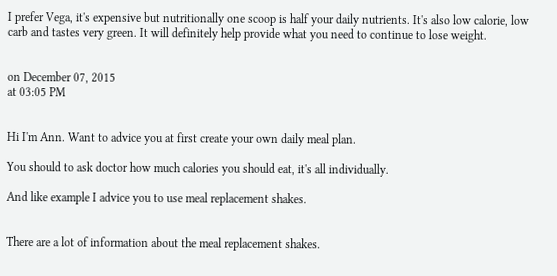I prefer Vega, it's expensive but nutritionally one scoop is half your daily nutrients. It's also low calorie, low carb and tastes very green. It will definitely help provide what you need to continue to lose weight.


on December 07, 2015
at 03:05 PM


Hi I'm Ann. Want to advice you at first create your own daily meal plan.

You should to ask doctor how much calories you should eat, it's all individually.

And like example I advice you to use meal replacement shakes.


There are a lot of information about the meal replacement shakes.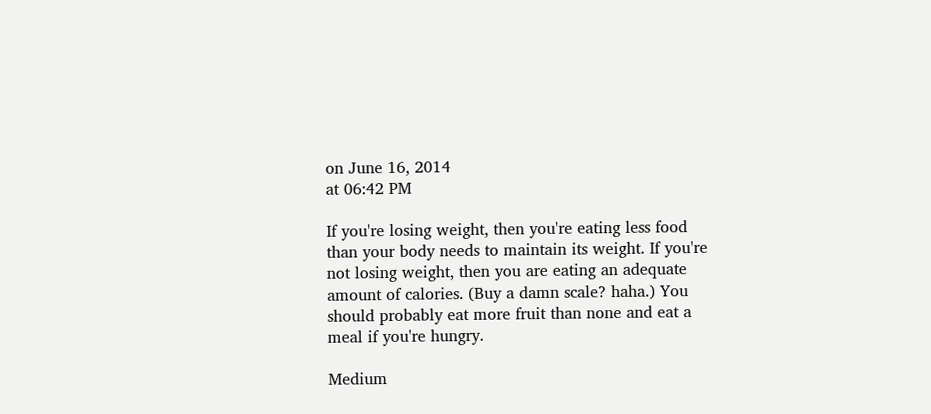on June 16, 2014
at 06:42 PM

If you're losing weight, then you're eating less food than your body needs to maintain its weight. If you're not losing weight, then you are eating an adequate amount of calories. (Buy a damn scale? haha.) You should probably eat more fruit than none and eat a meal if you're hungry.

Medium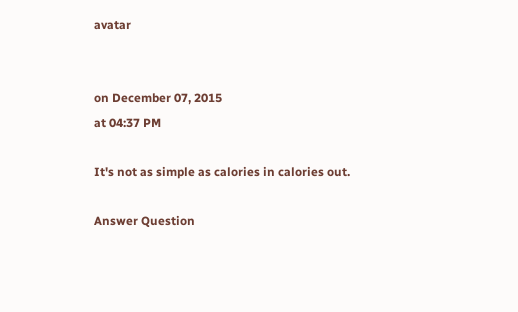avatar


on December 07, 2015
at 04:37 PM

It's not as simple as calories in calories out.

Answer Question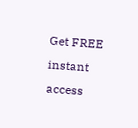Get FREE instant access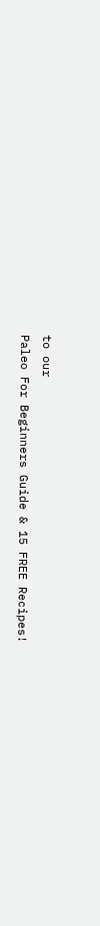to our
Paleo For Beginners Guide & 15 FREE Recipes!